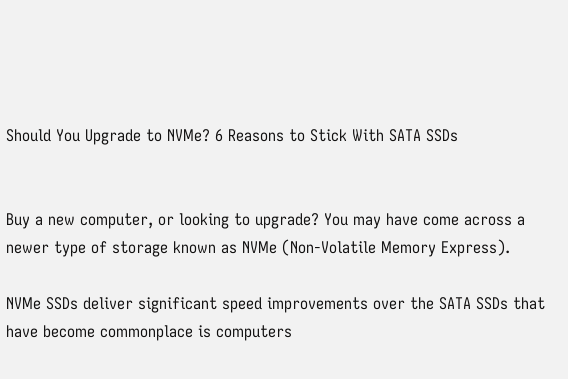Should You Upgrade to NVMe? 6 Reasons to Stick With SATA SSDs


Buy a new computer, or looking to upgrade? You may have come across a newer type of storage known as NVMe (Non-Volatile Memory Express).

NVMe SSDs deliver significant speed improvements over the SATA SSDs that have become commonplace is computers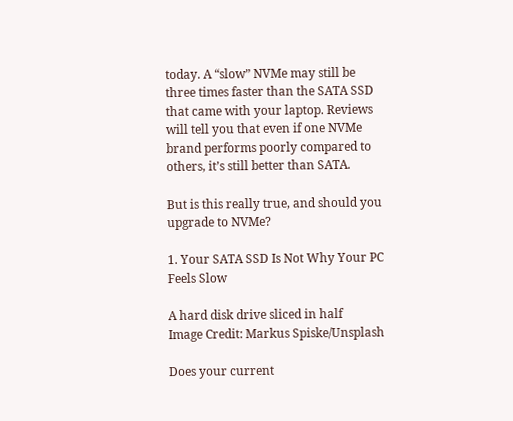today. A “slow” NVMe may still be three times faster than the SATA SSD that came with your laptop. Reviews will tell you that even if one NVMe brand performs poorly compared to others, it’s still better than SATA.

But is this really true, and should you upgrade to NVMe?

1. Your SATA SSD Is Not Why Your PC Feels Slow

A hard disk drive sliced in half
Image Credit: Markus Spiske/Unsplash

Does your current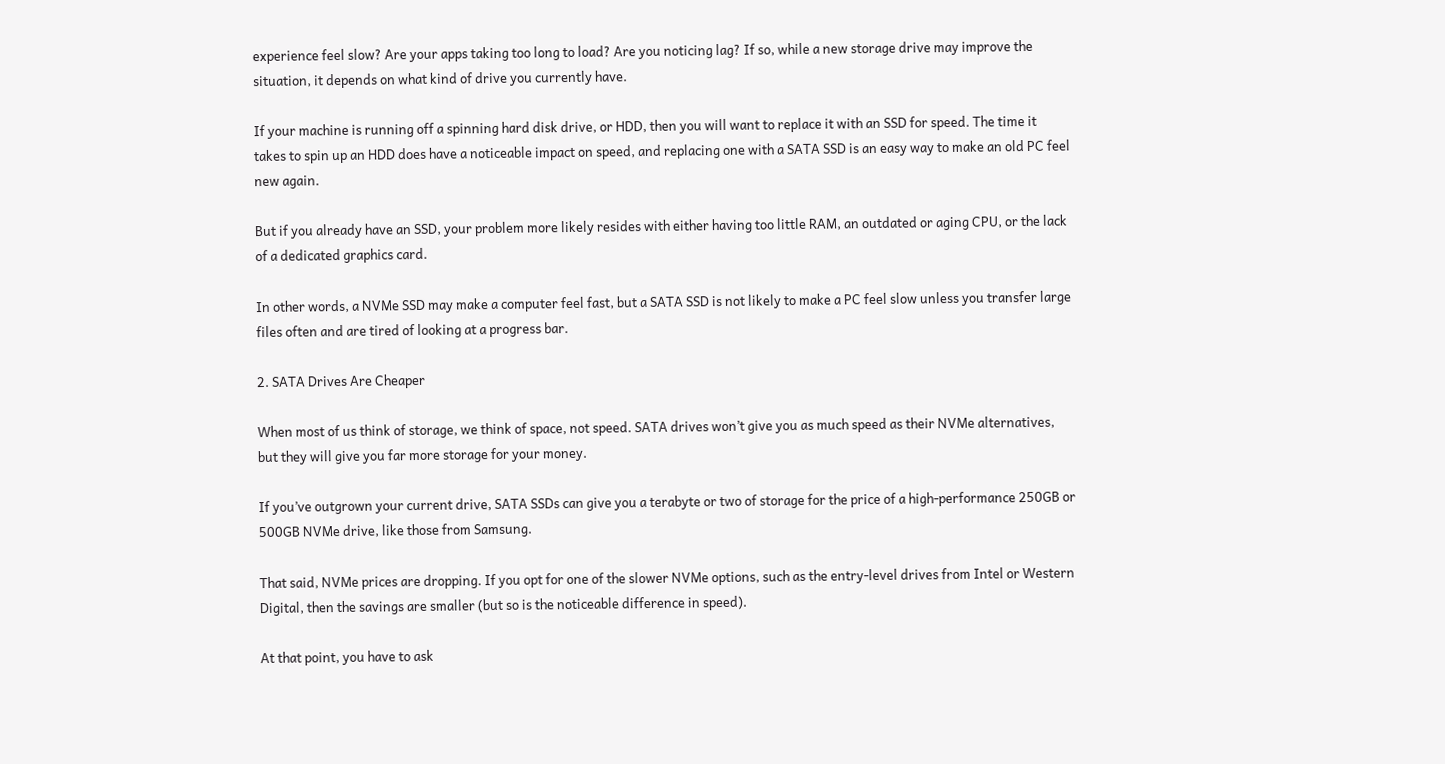experience feel slow? Are your apps taking too long to load? Are you noticing lag? If so, while a new storage drive may improve the situation, it depends on what kind of drive you currently have.

If your machine is running off a spinning hard disk drive, or HDD, then you will want to replace it with an SSD for speed. The time it takes to spin up an HDD does have a noticeable impact on speed, and replacing one with a SATA SSD is an easy way to make an old PC feel new again.

But if you already have an SSD, your problem more likely resides with either having too little RAM, an outdated or aging CPU, or the lack of a dedicated graphics card.

In other words, a NVMe SSD may make a computer feel fast, but a SATA SSD is not likely to make a PC feel slow unless you transfer large files often and are tired of looking at a progress bar.

2. SATA Drives Are Cheaper

When most of us think of storage, we think of space, not speed. SATA drives won’t give you as much speed as their NVMe alternatives, but they will give you far more storage for your money.

If you’ve outgrown your current drive, SATA SSDs can give you a terabyte or two of storage for the price of a high-performance 250GB or 500GB NVMe drive, like those from Samsung.

That said, NVMe prices are dropping. If you opt for one of the slower NVMe options, such as the entry-level drives from Intel or Western Digital, then the savings are smaller (but so is the noticeable difference in speed).

At that point, you have to ask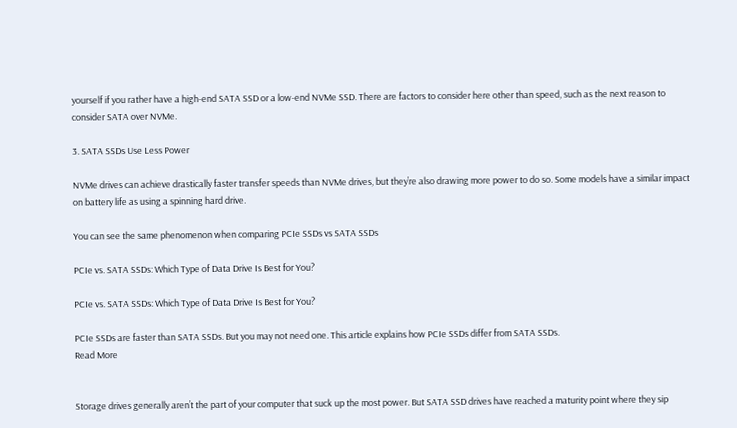yourself if you rather have a high-end SATA SSD or a low-end NVMe SSD. There are factors to consider here other than speed, such as the next reason to consider SATA over NVMe.

3. SATA SSDs Use Less Power

NVMe drives can achieve drastically faster transfer speeds than NVMe drives, but they’re also drawing more power to do so. Some models have a similar impact on battery life as using a spinning hard drive.

You can see the same phenomenon when comparing PCIe SSDs vs SATA SSDs

PCIe vs. SATA SSDs: Which Type of Data Drive Is Best for You?

PCIe vs. SATA SSDs: Which Type of Data Drive Is Best for You?

PCIe SSDs are faster than SATA SSDs. But you may not need one. This article explains how PCIe SSDs differ from SATA SSDs.
Read More


Storage drives generally aren’t the part of your computer that suck up the most power. But SATA SSD drives have reached a maturity point where they sip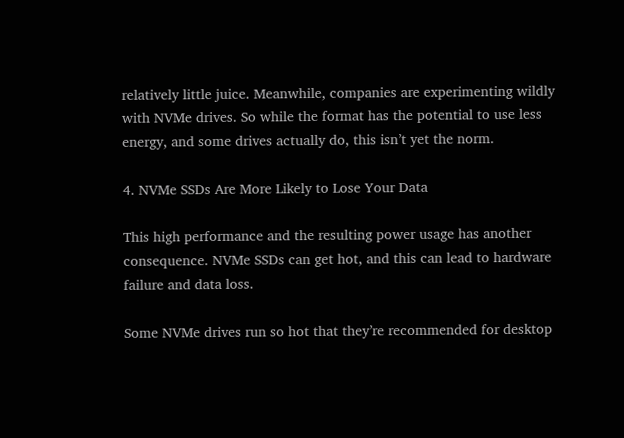relatively little juice. Meanwhile, companies are experimenting wildly with NVMe drives. So while the format has the potential to use less energy, and some drives actually do, this isn’t yet the norm.

4. NVMe SSDs Are More Likely to Lose Your Data

This high performance and the resulting power usage has another consequence. NVMe SSDs can get hot, and this can lead to hardware failure and data loss.

Some NVMe drives run so hot that they’re recommended for desktop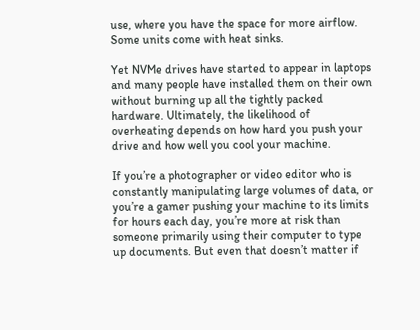use, where you have the space for more airflow. Some units come with heat sinks.

Yet NVMe drives have started to appear in laptops and many people have installed them on their own without burning up all the tightly packed hardware. Ultimately, the likelihood of overheating depends on how hard you push your drive and how well you cool your machine.

If you’re a photographer or video editor who is constantly manipulating large volumes of data, or you’re a gamer pushing your machine to its limits for hours each day, you’re more at risk than someone primarily using their computer to type up documents. But even that doesn’t matter if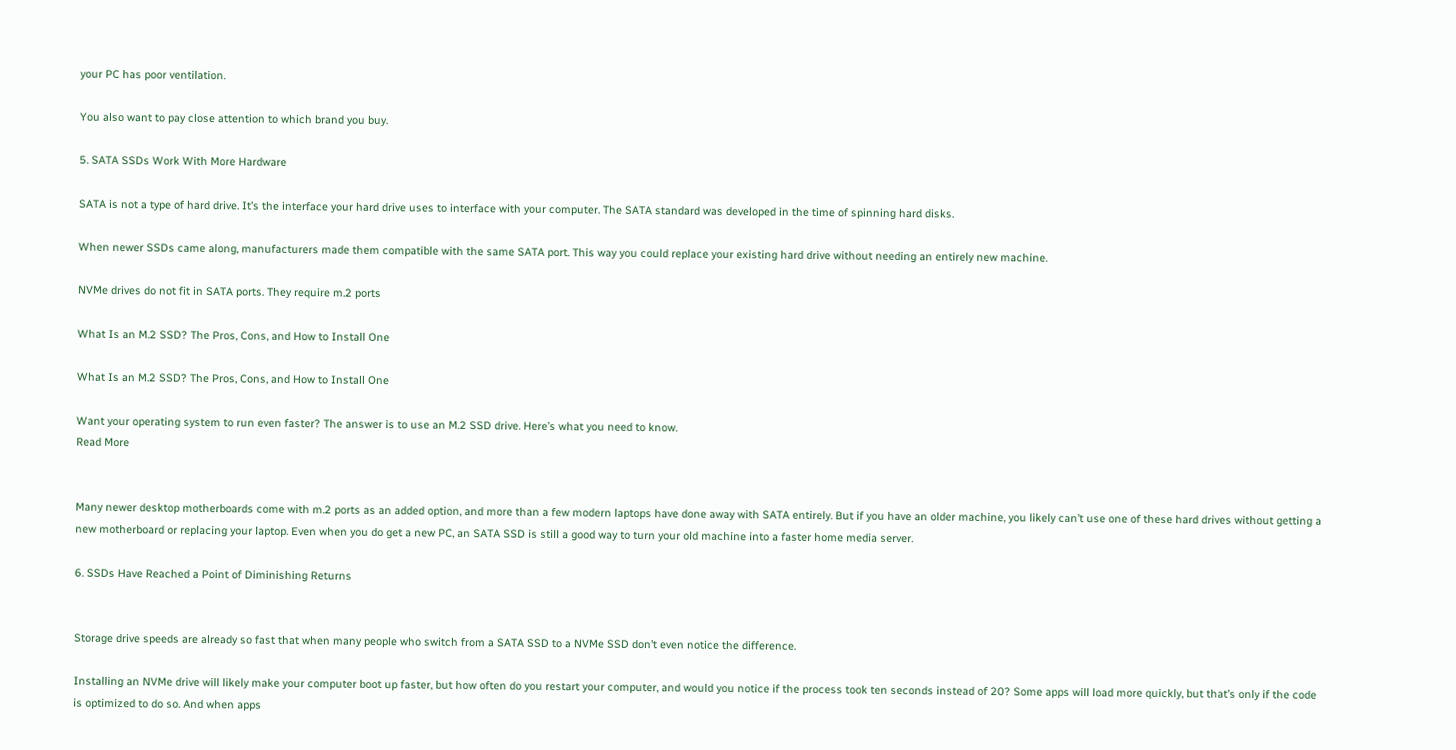your PC has poor ventilation.

You also want to pay close attention to which brand you buy.

5. SATA SSDs Work With More Hardware

SATA is not a type of hard drive. It’s the interface your hard drive uses to interface with your computer. The SATA standard was developed in the time of spinning hard disks.

When newer SSDs came along, manufacturers made them compatible with the same SATA port. This way you could replace your existing hard drive without needing an entirely new machine.

NVMe drives do not fit in SATA ports. They require m.2 ports

What Is an M.2 SSD? The Pros, Cons, and How to Install One

What Is an M.2 SSD? The Pros, Cons, and How to Install One

Want your operating system to run even faster? The answer is to use an M.2 SSD drive. Here’s what you need to know.
Read More


Many newer desktop motherboards come with m.2 ports as an added option, and more than a few modern laptops have done away with SATA entirely. But if you have an older machine, you likely can’t use one of these hard drives without getting a new motherboard or replacing your laptop. Even when you do get a new PC, an SATA SSD is still a good way to turn your old machine into a faster home media server.

6. SSDs Have Reached a Point of Diminishing Returns


Storage drive speeds are already so fast that when many people who switch from a SATA SSD to a NVMe SSD don’t even notice the difference.

Installing an NVMe drive will likely make your computer boot up faster, but how often do you restart your computer, and would you notice if the process took ten seconds instead of 20? Some apps will load more quickly, but that’s only if the code is optimized to do so. And when apps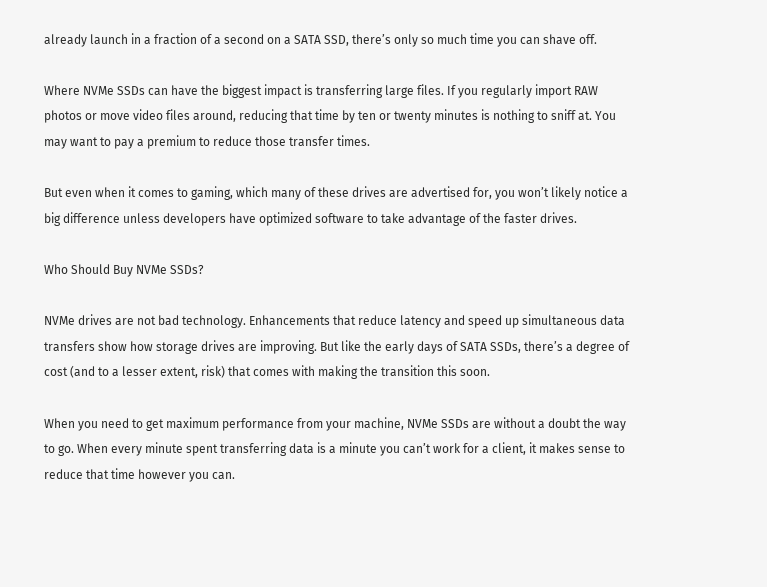already launch in a fraction of a second on a SATA SSD, there’s only so much time you can shave off.

Where NVMe SSDs can have the biggest impact is transferring large files. If you regularly import RAW photos or move video files around, reducing that time by ten or twenty minutes is nothing to sniff at. You may want to pay a premium to reduce those transfer times.

But even when it comes to gaming, which many of these drives are advertised for, you won’t likely notice a big difference unless developers have optimized software to take advantage of the faster drives.

Who Should Buy NVMe SSDs?

NVMe drives are not bad technology. Enhancements that reduce latency and speed up simultaneous data transfers show how storage drives are improving. But like the early days of SATA SSDs, there’s a degree of cost (and to a lesser extent, risk) that comes with making the transition this soon.

When you need to get maximum performance from your machine, NVMe SSDs are without a doubt the way to go. When every minute spent transferring data is a minute you can’t work for a client, it makes sense to reduce that time however you can.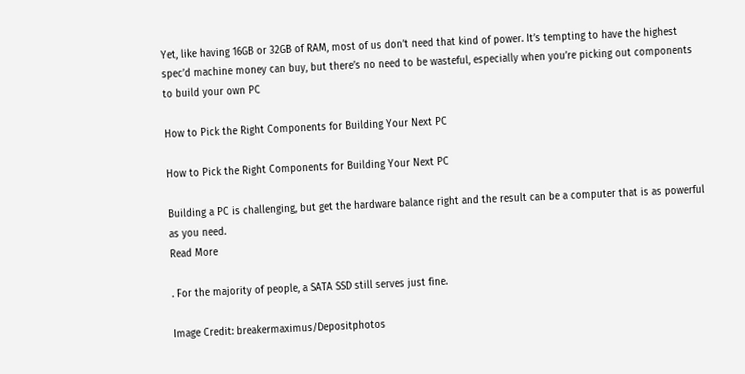Yet, like having 16GB or 32GB of RAM, most of us don’t need that kind of power. It’s tempting to have the highest spec’d machine money can buy, but there’s no need to be wasteful, especially when you’re picking out components to build your own PC

How to Pick the Right Components for Building Your Next PC

How to Pick the Right Components for Building Your Next PC

Building a PC is challenging, but get the hardware balance right and the result can be a computer that is as powerful as you need.
Read More

. For the majority of people, a SATA SSD still serves just fine.

Image Credit: breakermaximus/Depositphotos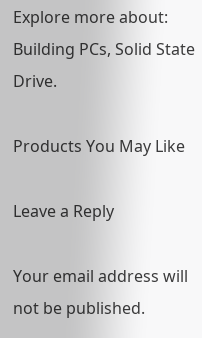Explore more about: Building PCs, Solid State Drive.

Products You May Like

Leave a Reply

Your email address will not be published.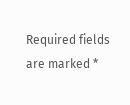Required fields are marked *